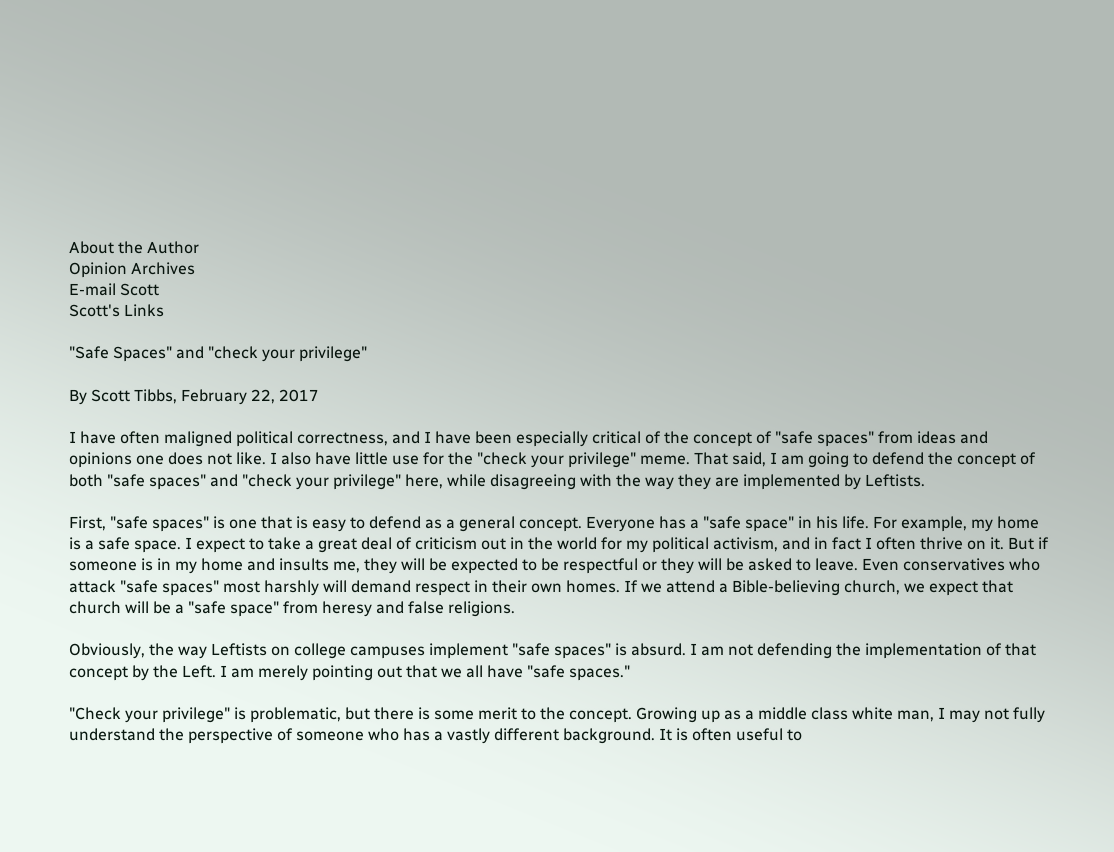About the Author
Opinion Archives
E-mail Scott
Scott's Links

"Safe Spaces" and "check your privilege"

By Scott Tibbs, February 22, 2017

I have often maligned political correctness, and I have been especially critical of the concept of "safe spaces" from ideas and opinions one does not like. I also have little use for the "check your privilege" meme. That said, I am going to defend the concept of both "safe spaces" and "check your privilege" here, while disagreeing with the way they are implemented by Leftists.

First, "safe spaces" is one that is easy to defend as a general concept. Everyone has a "safe space" in his life. For example, my home is a safe space. I expect to take a great deal of criticism out in the world for my political activism, and in fact I often thrive on it. But if someone is in my home and insults me, they will be expected to be respectful or they will be asked to leave. Even conservatives who attack "safe spaces" most harshly will demand respect in their own homes. If we attend a Bible-believing church, we expect that church will be a "safe space" from heresy and false religions.

Obviously, the way Leftists on college campuses implement "safe spaces" is absurd. I am not defending the implementation of that concept by the Left. I am merely pointing out that we all have "safe spaces."

"Check your privilege" is problematic, but there is some merit to the concept. Growing up as a middle class white man, I may not fully understand the perspective of someone who has a vastly different background. It is often useful to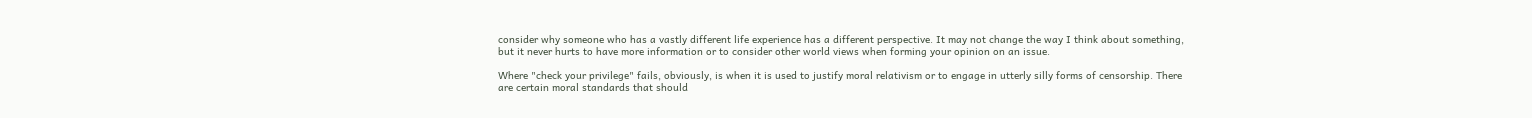consider why someone who has a vastly different life experience has a different perspective. It may not change the way I think about something, but it never hurts to have more information or to consider other world views when forming your opinion on an issue.

Where "check your privilege" fails, obviously, is when it is used to justify moral relativism or to engage in utterly silly forms of censorship. There are certain moral standards that should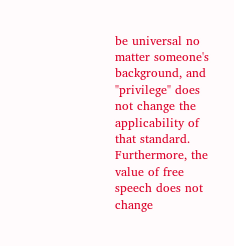be universal no matter someone's background, and "privilege" does not change the applicability of that standard. Furthermore, the value of free speech does not change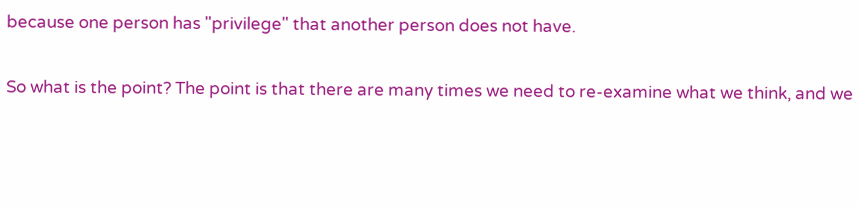because one person has "privilege" that another person does not have.

So what is the point? The point is that there are many times we need to re-examine what we think, and we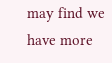may find we have more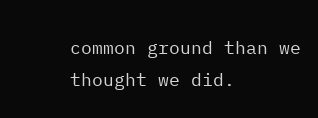common ground than we thought we did.